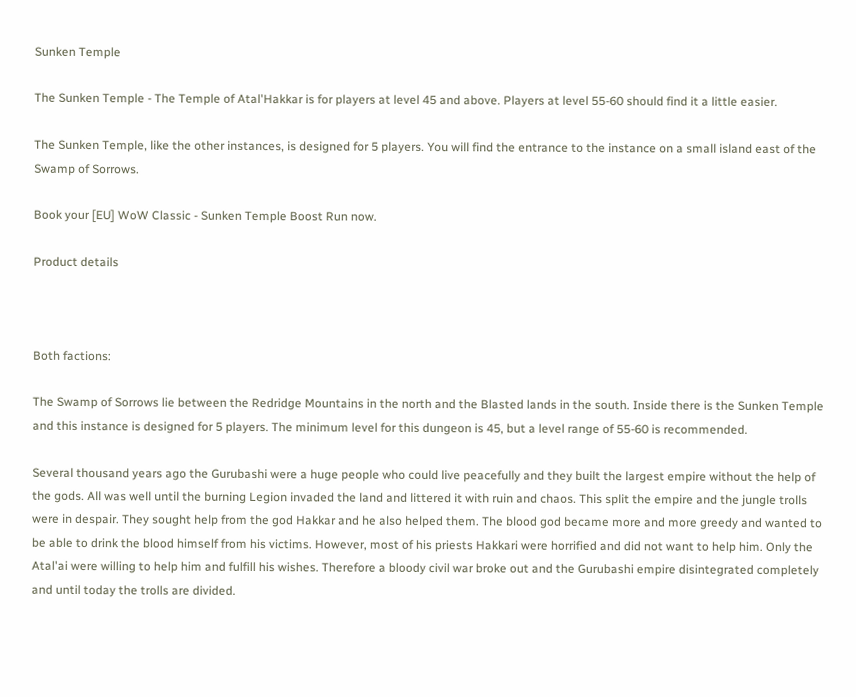Sunken Temple

The Sunken Temple - The Temple of Atal'Hakkar is for players at level 45 and above. Players at level 55-60 should find it a little easier.

The Sunken Temple, like the other instances, is designed for 5 players. You will find the entrance to the instance on a small island east of the Swamp of Sorrows.

Book your [EU] WoW Classic - Sunken Temple Boost Run now.

Product details



Both factions:

The Swamp of Sorrows lie between the Redridge Mountains in the north and the Blasted lands in the south. Inside there is the Sunken Temple and this instance is designed for 5 players. The minimum level for this dungeon is 45, but a level range of 55-60 is recommended.

Several thousand years ago the Gurubashi were a huge people who could live peacefully and they built the largest empire without the help of the gods. All was well until the burning Legion invaded the land and littered it with ruin and chaos. This split the empire and the jungle trolls were in despair. They sought help from the god Hakkar and he also helped them. The blood god became more and more greedy and wanted to be able to drink the blood himself from his victims. However, most of his priests Hakkari were horrified and did not want to help him. Only the Atal'ai were willing to help him and fulfill his wishes. Therefore a bloody civil war broke out and the Gurubashi empire disintegrated completely and until today the trolls are divided.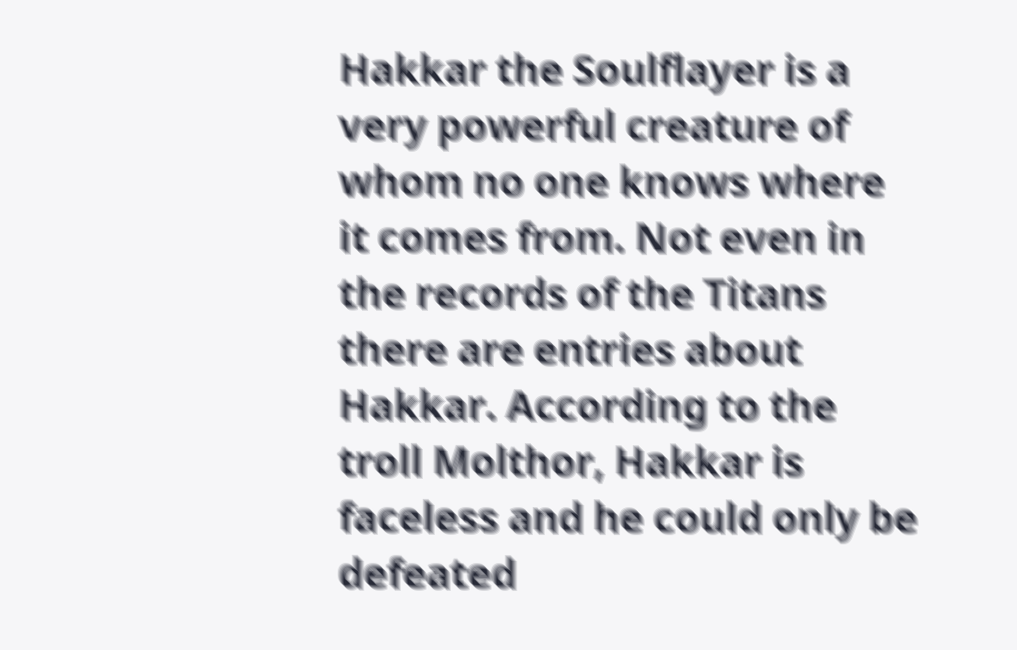Hakkar the Soulflayer is a very powerful creature of whom no one knows where it comes from. Not even in the records of the Titans there are entries about Hakkar. According to the troll Molthor, Hakkar is faceless and he could only be defeated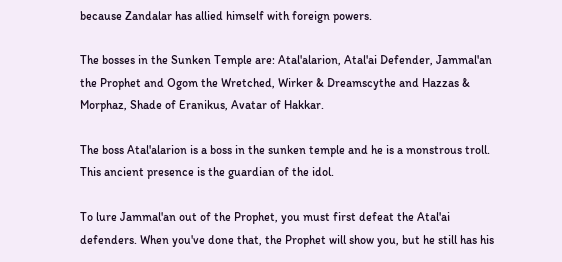because Zandalar has allied himself with foreign powers.

The bosses in the Sunken Temple are: Atal'alarion, Atal'ai Defender, Jammal'an the Prophet and Ogom the Wretched, Wirker & Dreamscythe and Hazzas & Morphaz, Shade of Eranikus, Avatar of Hakkar.

The boss Atal'alarion is a boss in the sunken temple and he is a monstrous troll. This ancient presence is the guardian of the idol.

To lure Jammal'an out of the Prophet, you must first defeat the Atal'ai defenders. When you've done that, the Prophet will show you, but he still has his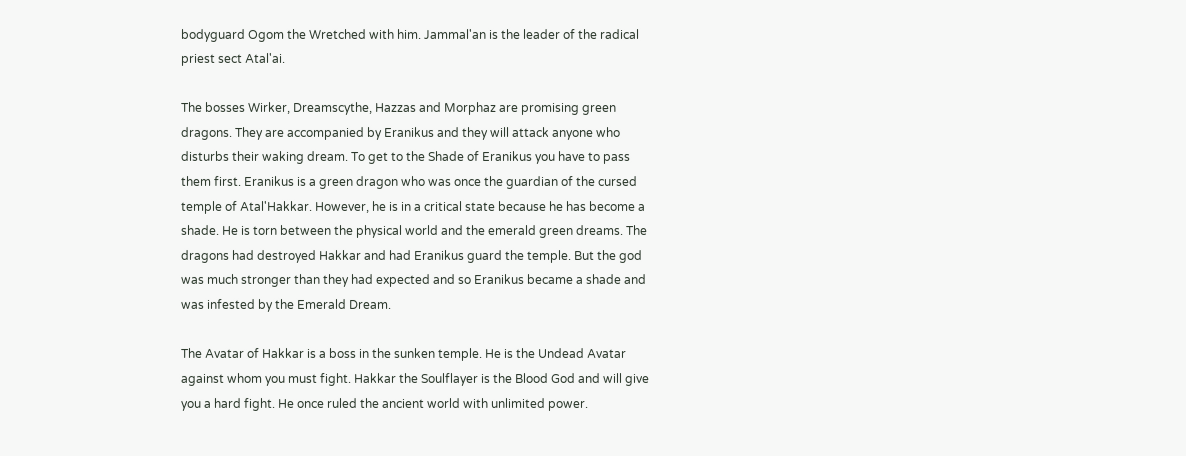bodyguard Ogom the Wretched with him. Jammal'an is the leader of the radical priest sect Atal'ai.

The bosses Wirker, Dreamscythe, Hazzas and Morphaz are promising green dragons. They are accompanied by Eranikus and they will attack anyone who disturbs their waking dream. To get to the Shade of Eranikus you have to pass them first. Eranikus is a green dragon who was once the guardian of the cursed temple of Atal'Hakkar. However, he is in a critical state because he has become a shade. He is torn between the physical world and the emerald green dreams. The dragons had destroyed Hakkar and had Eranikus guard the temple. But the god was much stronger than they had expected and so Eranikus became a shade and was infested by the Emerald Dream.

The Avatar of Hakkar is a boss in the sunken temple. He is the Undead Avatar against whom you must fight. Hakkar the Soulflayer is the Blood God and will give you a hard fight. He once ruled the ancient world with unlimited power.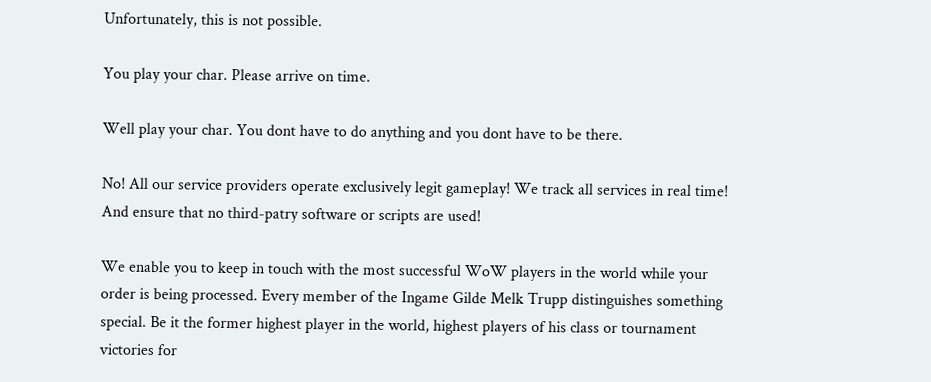Unfortunately, this is not possible.

You play your char. Please arrive on time.

Well play your char. You dont have to do anything and you dont have to be there.

No! All our service providers operate exclusively legit gameplay! We track all services in real time! And ensure that no third-patry software or scripts are used!

We enable you to keep in touch with the most successful WoW players in the world while your order is being processed. Every member of the Ingame Gilde Melk Trupp distinguishes something special. Be it the former highest player in the world, highest players of his class or tournament victories for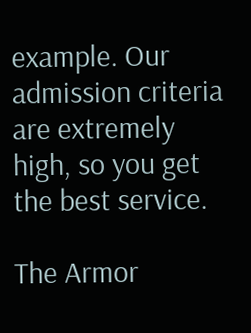example. Our admission criteria are extremely high, so you get the best service.

The Armor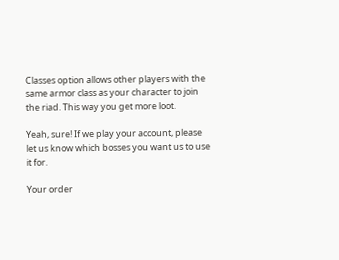Classes option allows other players with the same armor class as your character to join the riad. This way you get more loot.

Yeah, sure! If we play your account, please let us know which bosses you want us to use it for.

Your order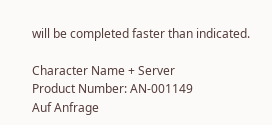will be completed faster than indicated.

Character Name + Server
Product Number: AN-001149
Auf Anfrage